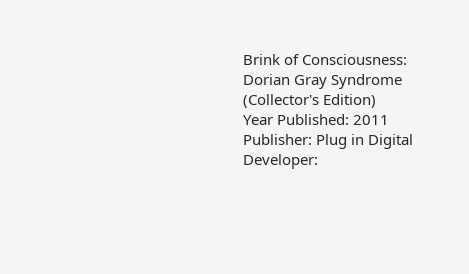Brink of Consciousness: Dorian Gray Syndrome (Collector's Edition)
Year Published: 2011
Publisher: Plug in Digital
Developer: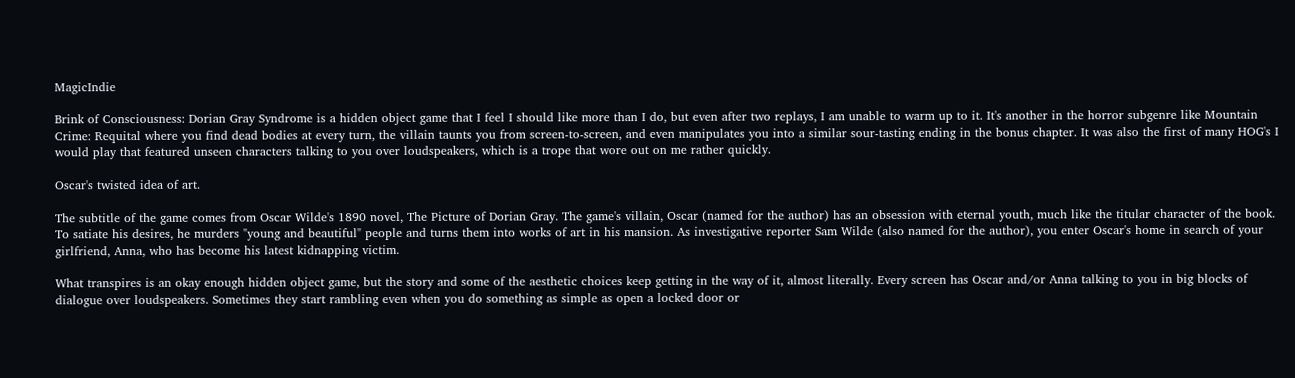MagicIndie

Brink of Consciousness: Dorian Gray Syndrome is a hidden object game that I feel I should like more than I do, but even after two replays, I am unable to warm up to it. It's another in the horror subgenre like Mountain Crime: Requital where you find dead bodies at every turn, the villain taunts you from screen-to-screen, and even manipulates you into a similar sour-tasting ending in the bonus chapter. It was also the first of many HOG's I would play that featured unseen characters talking to you over loudspeakers, which is a trope that wore out on me rather quickly.

Oscar's twisted idea of art.

The subtitle of the game comes from Oscar Wilde's 1890 novel, The Picture of Dorian Gray. The game's villain, Oscar (named for the author) has an obsession with eternal youth, much like the titular character of the book. To satiate his desires, he murders "young and beautiful" people and turns them into works of art in his mansion. As investigative reporter Sam Wilde (also named for the author), you enter Oscar's home in search of your girlfriend, Anna, who has become his latest kidnapping victim.

What transpires is an okay enough hidden object game, but the story and some of the aesthetic choices keep getting in the way of it, almost literally. Every screen has Oscar and/or Anna talking to you in big blocks of dialogue over loudspeakers. Sometimes they start rambling even when you do something as simple as open a locked door or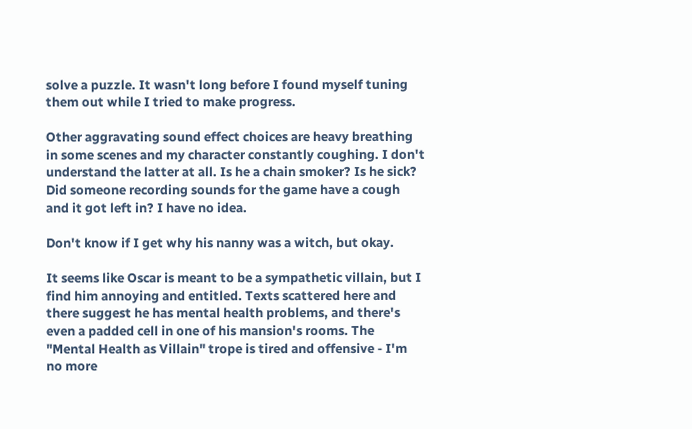solve a puzzle. It wasn't long before I found myself tuning them out while I tried to make progress.

Other aggravating sound effect choices are heavy breathing in some scenes and my character constantly coughing. I don't understand the latter at all. Is he a chain smoker? Is he sick? Did someone recording sounds for the game have a cough and it got left in? I have no idea.

Don't know if I get why his nanny was a witch, but okay.

It seems like Oscar is meant to be a sympathetic villain, but I find him annoying and entitled. Texts scattered here and there suggest he has mental health problems, and there's even a padded cell in one of his mansion's rooms. The "Mental Health as Villain" trope is tired and offensive - I'm no more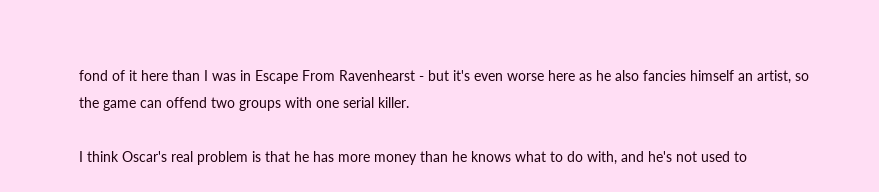fond of it here than I was in Escape From Ravenhearst - but it's even worse here as he also fancies himself an artist, so the game can offend two groups with one serial killer.

I think Oscar's real problem is that he has more money than he knows what to do with, and he's not used to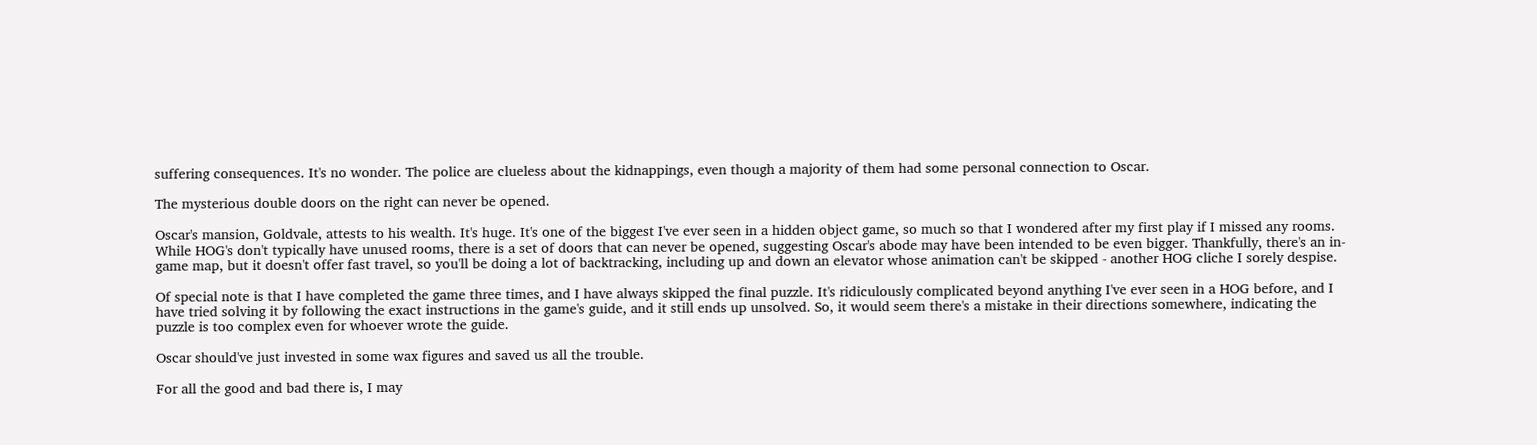suffering consequences. It's no wonder. The police are clueless about the kidnappings, even though a majority of them had some personal connection to Oscar.

The mysterious double doors on the right can never be opened.

Oscar's mansion, Goldvale, attests to his wealth. It's huge. It's one of the biggest I've ever seen in a hidden object game, so much so that I wondered after my first play if I missed any rooms. While HOG's don't typically have unused rooms, there is a set of doors that can never be opened, suggesting Oscar's abode may have been intended to be even bigger. Thankfully, there's an in-game map, but it doesn't offer fast travel, so you'll be doing a lot of backtracking, including up and down an elevator whose animation can't be skipped - another HOG cliche I sorely despise.

Of special note is that I have completed the game three times, and I have always skipped the final puzzle. It's ridiculously complicated beyond anything I've ever seen in a HOG before, and I have tried solving it by following the exact instructions in the game's guide, and it still ends up unsolved. So, it would seem there's a mistake in their directions somewhere, indicating the puzzle is too complex even for whoever wrote the guide.

Oscar should've just invested in some wax figures and saved us all the trouble.

For all the good and bad there is, I may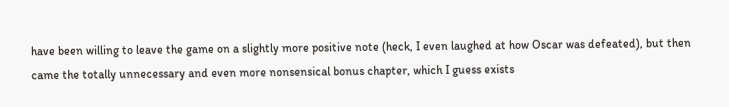have been willing to leave the game on a slightly more positive note (heck, I even laughed at how Oscar was defeated), but then came the totally unnecessary and even more nonsensical bonus chapter, which I guess exists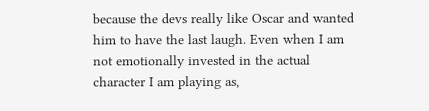because the devs really like Oscar and wanted him to have the last laugh. Even when I am not emotionally invested in the actual character I am playing as,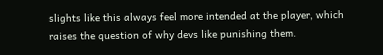slights like this always feel more intended at the player, which raises the question of why devs like punishing them.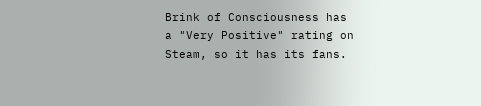Brink of Consciousness has a "Very Positive" rating on Steam, so it has its fans.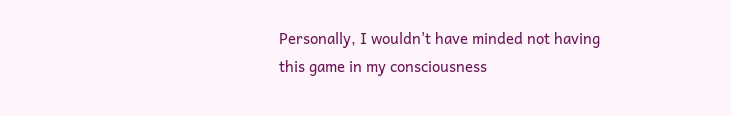Personally, I wouldn't have minded not having this game in my consciousness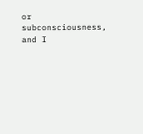or subconsciousness, and I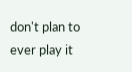don't plan to ever play it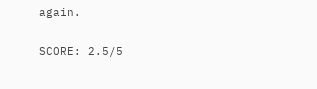again.

SCORE: 2.5/5